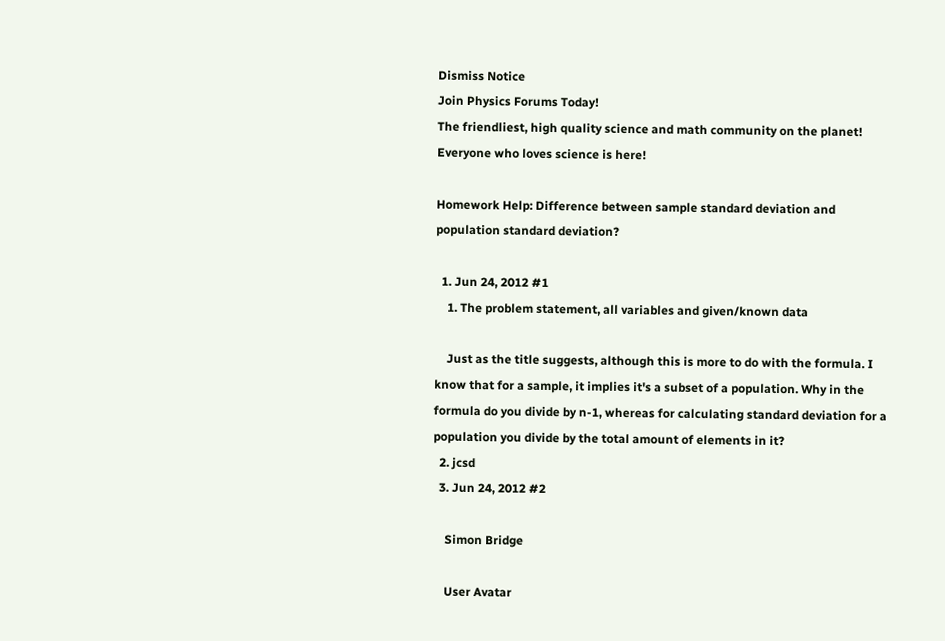Dismiss Notice
Join Physics Forums Today!
The friendliest, high quality science and math community on the planet! Everyone who loves science is here!

Homework Help: Difference between sample standard deviation and population standard deviation?

  1. Jun 24, 2012 #1
    1. The problem statement, all variables and given/known data

    Just as the title suggests, although this is more to do with the formula. I know that for a sample, it implies it's a subset of a population. Why in the formula do you divide by n-1, whereas for calculating standard deviation for a population you divide by the total amount of elements in it?
  2. jcsd
  3. Jun 24, 2012 #2

    Simon Bridge

    User Avatar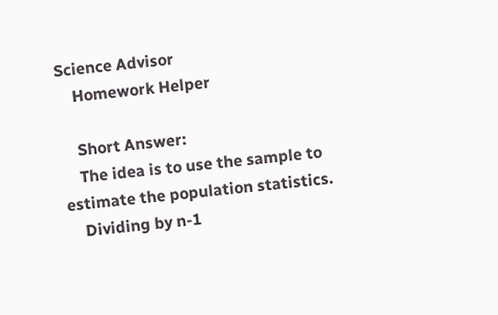Science Advisor
    Homework Helper

    Short Answer:
    The idea is to use the sample to estimate the population statistics.
    Dividing by n-1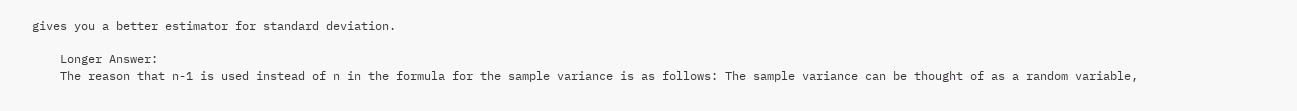gives you a better estimator for standard deviation.

    Longer Answer:
    The reason that n-1 is used instead of n in the formula for the sample variance is as follows: The sample variance can be thought of as a random variable,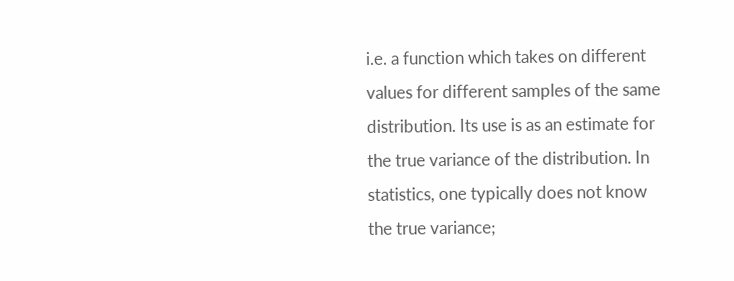i.e. a function which takes on different values for different samples of the same distribution. Its use is as an estimate for the true variance of the distribution. In statistics, one typically does not know the true variance;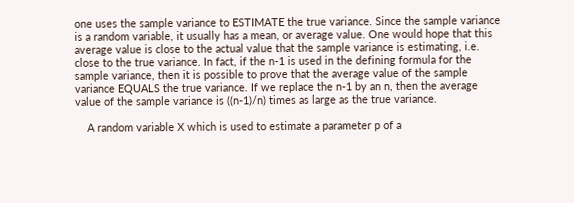one uses the sample variance to ESTIMATE the true variance. Since the sample variance is a random variable, it usually has a mean, or average value. One would hope that this average value is close to the actual value that the sample variance is estimating, i.e. close to the true variance. In fact, if the n-1 is used in the defining formula for the sample variance, then it is possible to prove that the average value of the sample variance EQUALS the true variance. If we replace the n-1 by an n, then the average value of the sample variance is ((n-1)/n) times as large as the true variance.

    A random variable X which is used to estimate a parameter p of a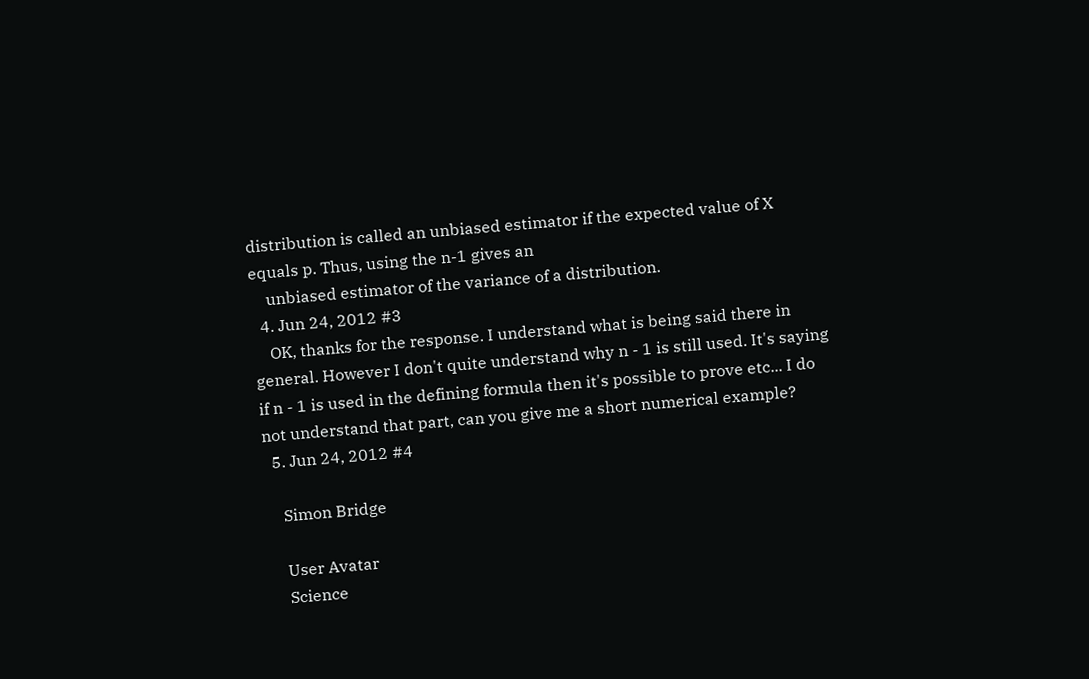distribution is called an unbiased estimator if the expected value of X equals p. Thus, using the n-1 gives an
    unbiased estimator of the variance of a distribution.
  4. Jun 24, 2012 #3
    OK, thanks for the response. I understand what is being said there in general. However I don't quite understand why n - 1 is still used. It's saying if n - 1 is used in the defining formula then it's possible to prove etc... I do not understand that part, can you give me a short numerical example?
  5. Jun 24, 2012 #4

    Simon Bridge

    User Avatar
    Science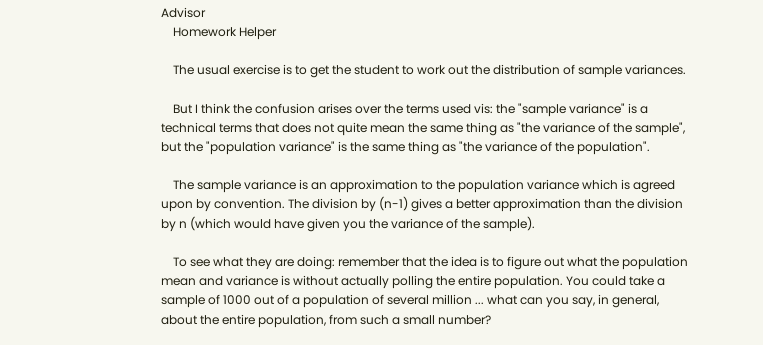Advisor
    Homework Helper

    The usual exercise is to get the student to work out the distribution of sample variances.

    But I think the confusion arises over the terms used vis: the "sample variance" is a technical terms that does not quite mean the same thing as "the variance of the sample", but the "population variance" is the same thing as "the variance of the population".

    The sample variance is an approximation to the population variance which is agreed upon by convention. The division by (n-1) gives a better approximation than the division by n (which would have given you the variance of the sample).

    To see what they are doing: remember that the idea is to figure out what the population mean and variance is without actually polling the entire population. You could take a sample of 1000 out of a population of several million ... what can you say, in general, about the entire population, from such a small number?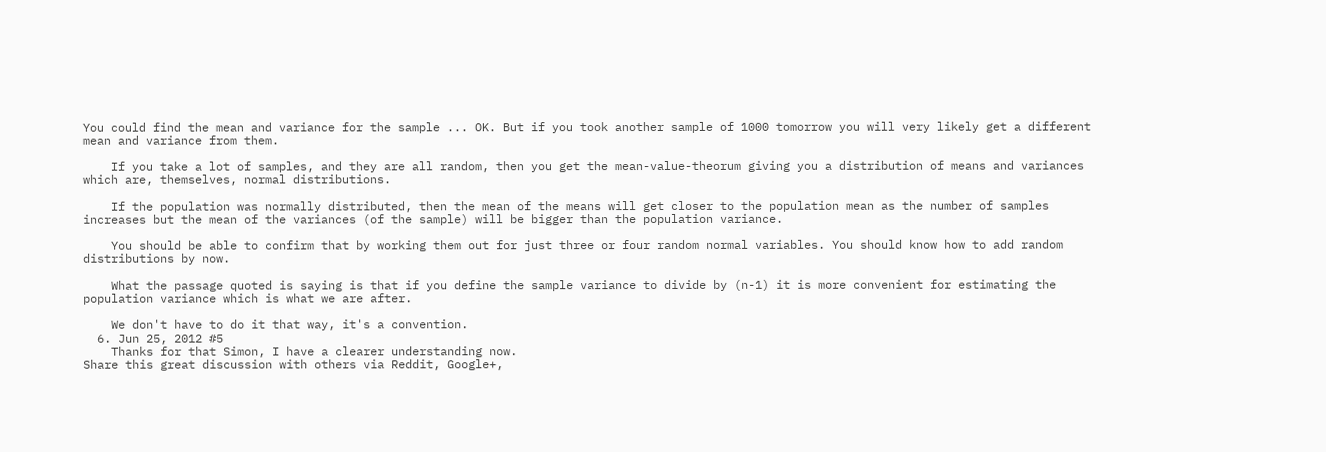You could find the mean and variance for the sample ... OK. But if you took another sample of 1000 tomorrow you will very likely get a different mean and variance from them.

    If you take a lot of samples, and they are all random, then you get the mean-value-theorum giving you a distribution of means and variances which are, themselves, normal distributions.

    If the population was normally distributed, then the mean of the means will get closer to the population mean as the number of samples increases but the mean of the variances (of the sample) will be bigger than the population variance.

    You should be able to confirm that by working them out for just three or four random normal variables. You should know how to add random distributions by now.

    What the passage quoted is saying is that if you define the sample variance to divide by (n-1) it is more convenient for estimating the population variance which is what we are after.

    We don't have to do it that way, it's a convention.
  6. Jun 25, 2012 #5
    Thanks for that Simon, I have a clearer understanding now.
Share this great discussion with others via Reddit, Google+,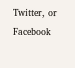Twitter, or Facebook